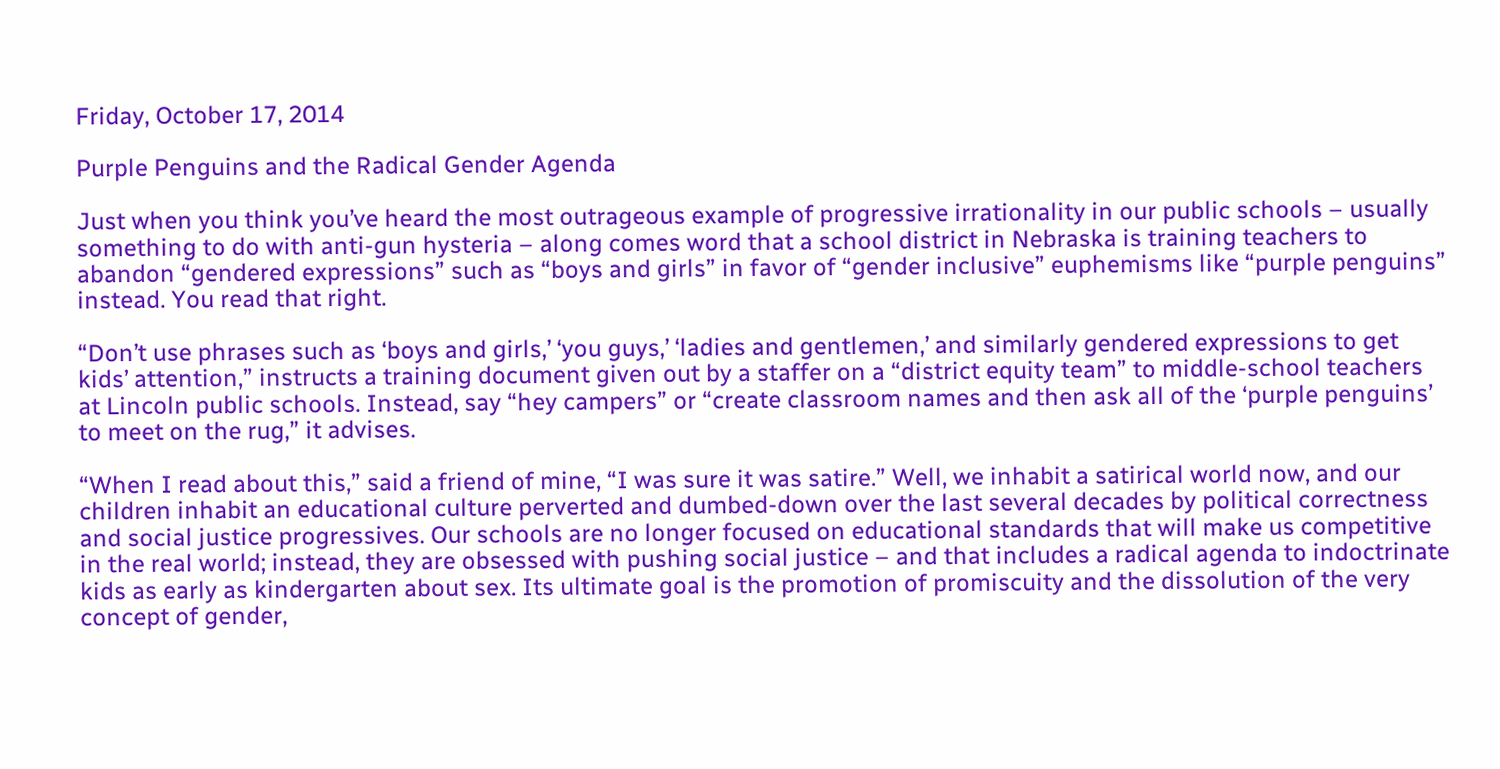Friday, October 17, 2014

Purple Penguins and the Radical Gender Agenda

Just when you think you’ve heard the most outrageous example of progressive irrationality in our public schools – usually something to do with anti-gun hysteria – along comes word that a school district in Nebraska is training teachers to abandon “gendered expressions” such as “boys and girls” in favor of “gender inclusive” euphemisms like “purple penguins” instead. You read that right.

“Don’t use phrases such as ‘boys and girls,’ ‘you guys,’ ‘ladies and gentlemen,’ and similarly gendered expressions to get kids’ attention,” instructs a training document given out by a staffer on a “district equity team” to middle-school teachers at Lincoln public schools. Instead, say “hey campers” or “create classroom names and then ask all of the ‘purple penguins’ to meet on the rug,” it advises.

“When I read about this,” said a friend of mine, “I was sure it was satire.” Well, we inhabit a satirical world now, and our children inhabit an educational culture perverted and dumbed-down over the last several decades by political correctness and social justice progressives. Our schools are no longer focused on educational standards that will make us competitive in the real world; instead, they are obsessed with pushing social justice – and that includes a radical agenda to indoctrinate kids as early as kindergarten about sex. Its ultimate goal is the promotion of promiscuity and the dissolution of the very concept of gender,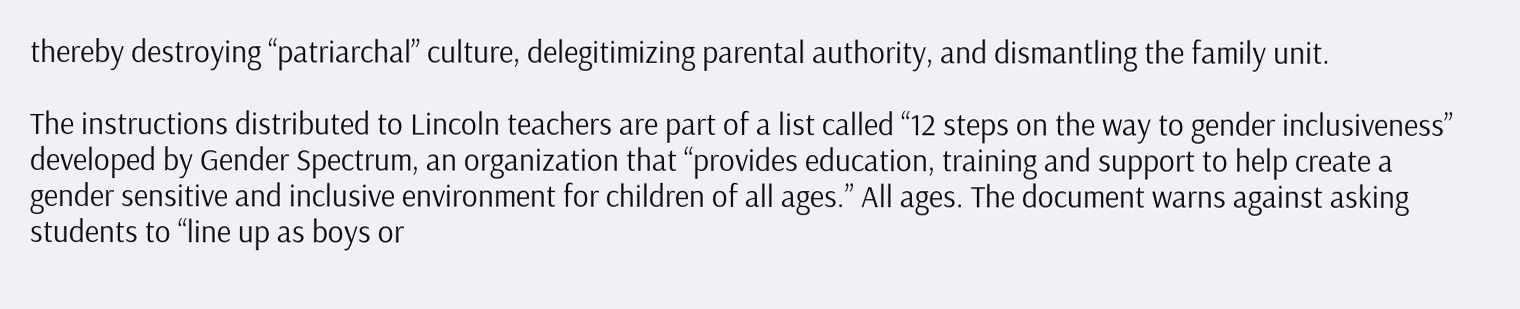thereby destroying “patriarchal” culture, delegitimizing parental authority, and dismantling the family unit.

The instructions distributed to Lincoln teachers are part of a list called “12 steps on the way to gender inclusiveness” developed by Gender Spectrum, an organization that “provides education, training and support to help create a gender sensitive and inclusive environment for children of all ages.” All ages. The document warns against asking students to “line up as boys or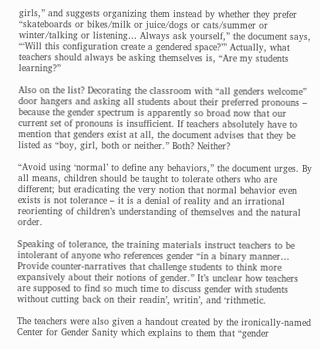girls,” and suggests organizing them instead by whether they prefer “skateboards or bikes/milk or juice/dogs or cats/summer or winter/talking or listening… Always ask yourself,” the document says, “‘Will this configuration create a gendered space?’” Actually, what teachers should always be asking themselves is, “Are my students learning?”

Also on the list? Decorating the classroom with “all genders welcome” door hangers and asking all students about their preferred pronouns – because the gender spectrum is apparently so broad now that our current set of pronouns is insufficient. If teachers absolutely have to mention that genders exist at all, the document advises that they be listed as “boy, girl, both or neither.” Both? Neither?

“Avoid using ‘normal’ to define any behaviors,” the document urges. By all means, children should be taught to tolerate others who are different; but eradicating the very notion that normal behavior even exists is not tolerance – it is a denial of reality and an irrational reorienting of children’s understanding of themselves and the natural order.

Speaking of tolerance, the training materials instruct teachers to be intolerant of anyone who references gender “in a binary manner… Provide counter-narratives that challenge students to think more expansively about their notions of gender.” It’s unclear how teachers are supposed to find so much time to discuss gender with students without cutting back on their readin’, writin’, and ‘rithmetic.

The teachers were also given a handout created by the ironically-named Center for Gender Sanity which explains to them that “gender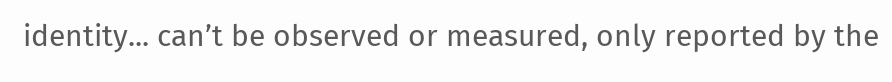identity... can’t be observed or measured, only reported by the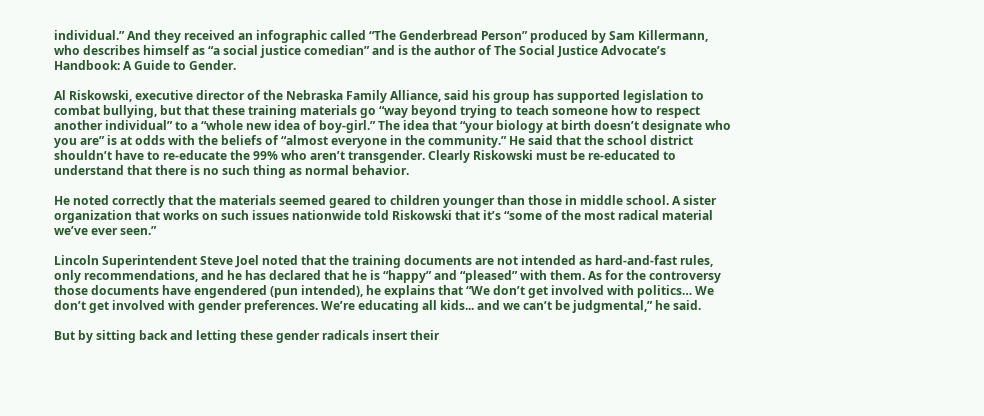individual.” And they received an infographic called “The Genderbread Person” produced by Sam Killermann, who describes himself as “a social justice comedian” and is the author of The Social Justice Advocate’s Handbook: A Guide to Gender.

Al Riskowski, executive director of the Nebraska Family Alliance, said his group has supported legislation to combat bullying, but that these training materials go “way beyond trying to teach someone how to respect another individual” to a “whole new idea of boy-girl.” The idea that “your biology at birth doesn’t designate who you are” is at odds with the beliefs of “almost everyone in the community.” He said that the school district shouldn’t have to re-educate the 99% who aren’t transgender. Clearly Riskowski must be re-educated to understand that there is no such thing as normal behavior.

He noted correctly that the materials seemed geared to children younger than those in middle school. A sister organization that works on such issues nationwide told Riskowski that it’s “some of the most radical material we’ve ever seen.”

Lincoln Superintendent Steve Joel noted that the training documents are not intended as hard-and-fast rules, only recommendations, and he has declared that he is “happy” and “pleased” with them. As for the controversy those documents have engendered (pun intended), he explains that “We don’t get involved with politics… We don’t get involved with gender preferences. We’re educating all kids... and we can’t be judgmental,” he said.

But by sitting back and letting these gender radicals insert their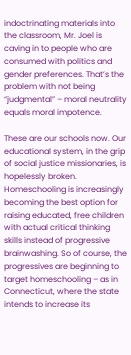indoctrinating materials into the classroom, Mr. Joel is caving in to people who are consumed with politics and gender preferences. That’s the problem with not being “judgmental” – moral neutrality equals moral impotence.

These are our schools now. Our educational system, in the grip of social justice missionaries, is hopelessly broken. Homeschooling is increasingly becoming the best option for raising educated, free children with actual critical thinking skills instead of progressive brainwashing. So of course, the progressives are beginning to target homeschooling – as in Connecticut, where the state intends to increase its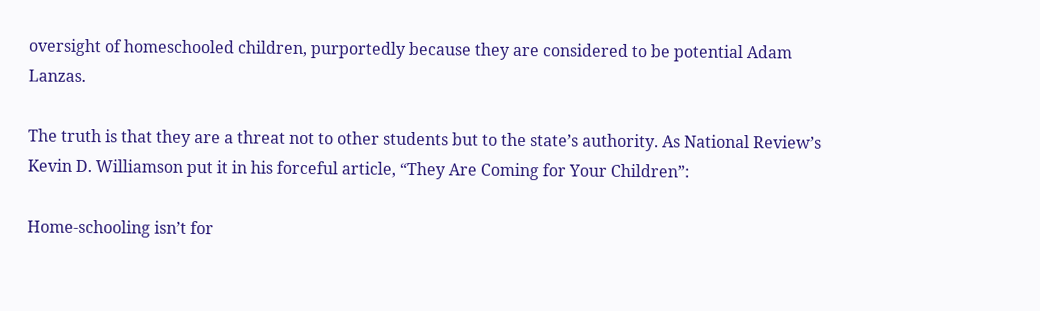oversight of homeschooled children, purportedly because they are considered to be potential Adam Lanzas.

The truth is that they are a threat not to other students but to the state’s authority. As National Review’s Kevin D. Williamson put it in his forceful article, “They Are Coming for Your Children”:

Home-schooling isn’t for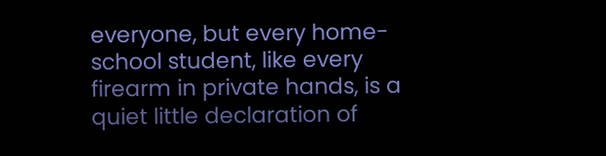everyone, but every home-school student, like every firearm in private hands, is a quiet little declaration of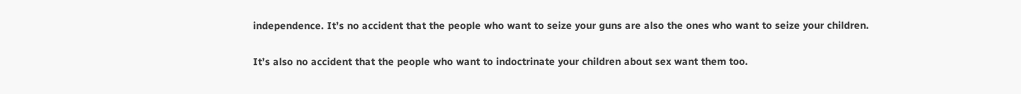independence. It’s no accident that the people who want to seize your guns are also the ones who want to seize your children.

It’s also no accident that the people who want to indoctrinate your children about sex want them too.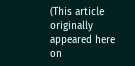(This article originally appeared here on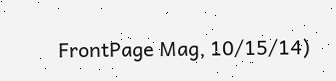FrontPage Mag, 10/15/14)